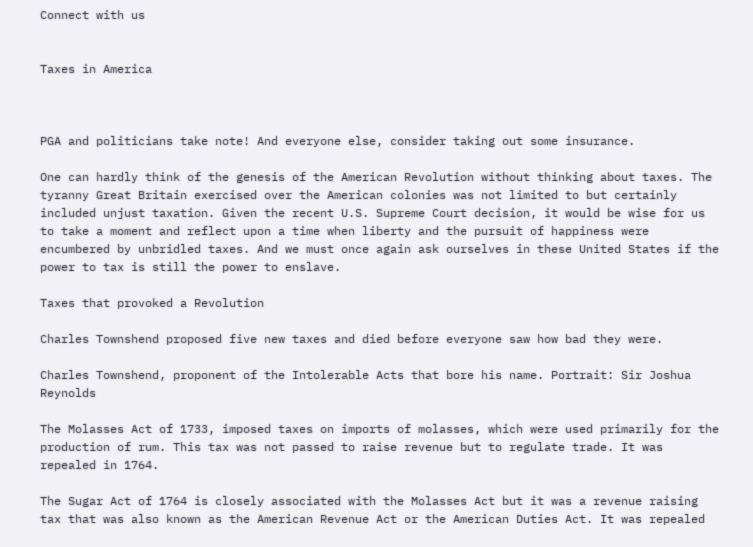Connect with us


Taxes in America



PGA and politicians take note! And everyone else, consider taking out some insurance.

One can hardly think of the genesis of the American Revolution without thinking about taxes. The tyranny Great Britain exercised over the American colonies was not limited to but certainly included unjust taxation. Given the recent U.S. Supreme Court decision, it would be wise for us to take a moment and reflect upon a time when liberty and the pursuit of happiness were encumbered by unbridled taxes. And we must once again ask ourselves in these United States if the power to tax is still the power to enslave.

Taxes that provoked a Revolution

Charles Townshend proposed five new taxes and died before everyone saw how bad they were.

Charles Townshend, proponent of the Intolerable Acts that bore his name. Portrait: Sir Joshua Reynolds

The Molasses Act of 1733, imposed taxes on imports of molasses, which were used primarily for the production of rum. This tax was not passed to raise revenue but to regulate trade. It was repealed in 1764.

The Sugar Act of 1764 is closely associated with the Molasses Act but it was a revenue raising tax that was also known as the American Revenue Act or the American Duties Act. It was repealed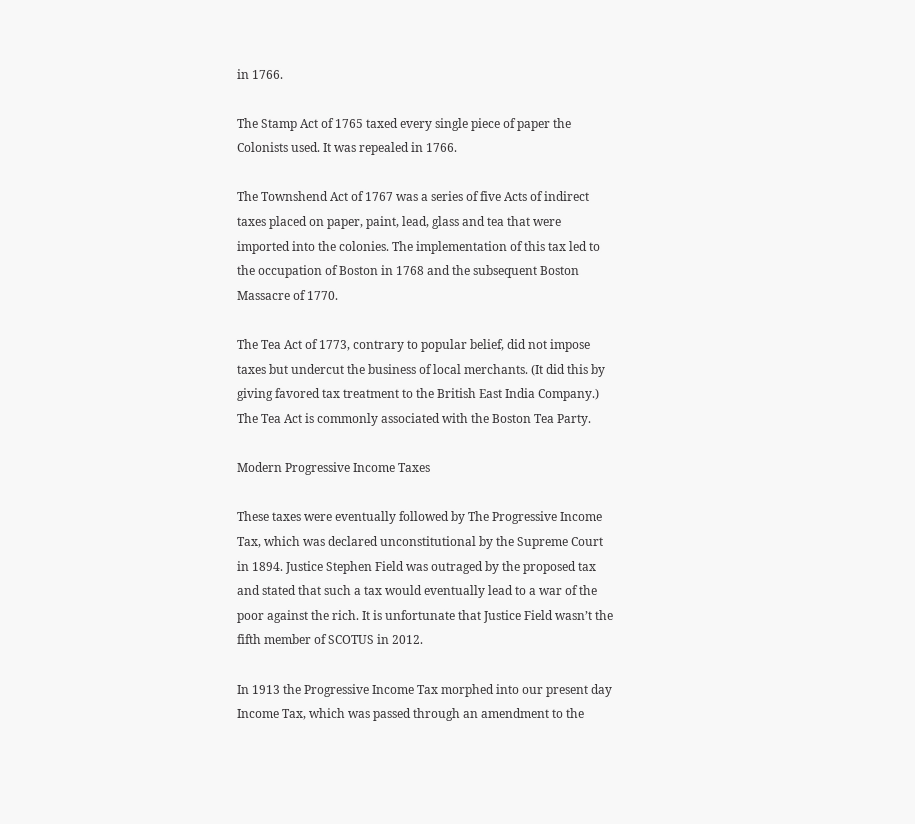in 1766.

The Stamp Act of 1765 taxed every single piece of paper the Colonists used. It was repealed in 1766.

The Townshend Act of 1767 was a series of five Acts of indirect taxes placed on paper, paint, lead, glass and tea that were imported into the colonies. The implementation of this tax led to the occupation of Boston in 1768 and the subsequent Boston Massacre of 1770.

The Tea Act of 1773, contrary to popular belief, did not impose taxes but undercut the business of local merchants. (It did this by giving favored tax treatment to the British East India Company.) The Tea Act is commonly associated with the Boston Tea Party.

Modern Progressive Income Taxes

These taxes were eventually followed by The Progressive Income Tax, which was declared unconstitutional by the Supreme Court in 1894. Justice Stephen Field was outraged by the proposed tax and stated that such a tax would eventually lead to a war of the poor against the rich. It is unfortunate that Justice Field wasn’t the fifth member of SCOTUS in 2012.

In 1913 the Progressive Income Tax morphed into our present day Income Tax, which was passed through an amendment to the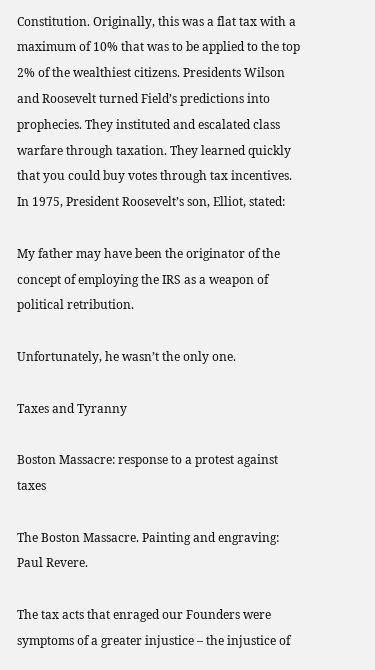Constitution. Originally, this was a flat tax with a maximum of 10% that was to be applied to the top 2% of the wealthiest citizens. Presidents Wilson and Roosevelt turned Field’s predictions into prophecies. They instituted and escalated class warfare through taxation. They learned quickly that you could buy votes through tax incentives. In 1975, President Roosevelt’s son, Elliot, stated:

My father may have been the originator of the concept of employing the IRS as a weapon of political retribution.

Unfortunately, he wasn’t the only one.

Taxes and Tyranny

Boston Massacre: response to a protest against taxes

The Boston Massacre. Painting and engraving: Paul Revere.

The tax acts that enraged our Founders were symptoms of a greater injustice – the injustice of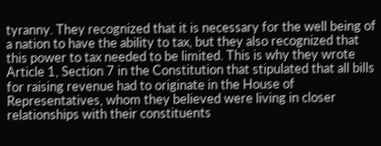tyranny. They recognized that it is necessary for the well being of a nation to have the ability to tax, but they also recognized that this power to tax needed to be limited. This is why they wrote Article 1, Section 7 in the Constitution that stipulated that all bills for raising revenue had to originate in the House of Representatives, whom they believed were living in closer relationships with their constituents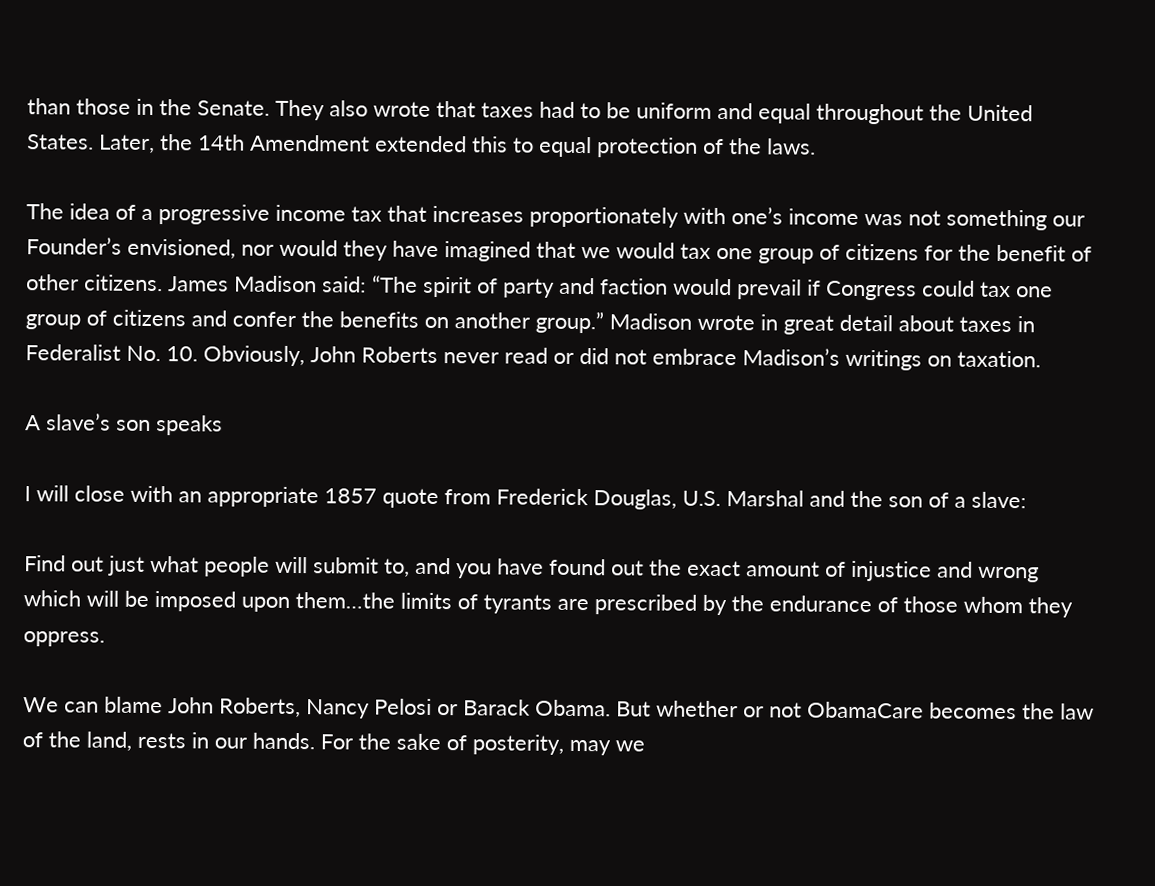than those in the Senate. They also wrote that taxes had to be uniform and equal throughout the United States. Later, the 14th Amendment extended this to equal protection of the laws.

The idea of a progressive income tax that increases proportionately with one’s income was not something our Founder’s envisioned, nor would they have imagined that we would tax one group of citizens for the benefit of other citizens. James Madison said: “The spirit of party and faction would prevail if Congress could tax one group of citizens and confer the benefits on another group.” Madison wrote in great detail about taxes in Federalist No. 10. Obviously, John Roberts never read or did not embrace Madison’s writings on taxation.

A slave’s son speaks

I will close with an appropriate 1857 quote from Frederick Douglas, U.S. Marshal and the son of a slave:

Find out just what people will submit to, and you have found out the exact amount of injustice and wrong which will be imposed upon them…the limits of tyrants are prescribed by the endurance of those whom they oppress.

We can blame John Roberts, Nancy Pelosi or Barack Obama. But whether or not ObamaCare becomes the law of the land, rests in our hands. For the sake of posterity, may we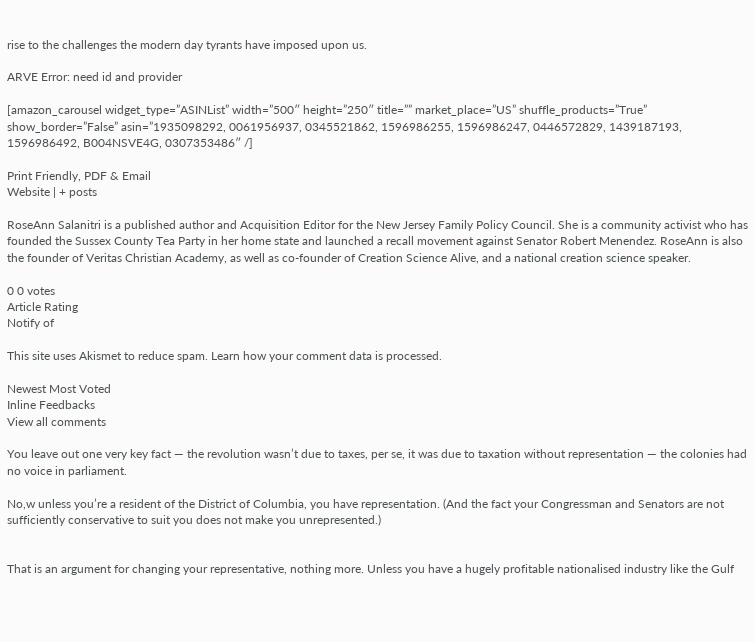rise to the challenges the modern day tyrants have imposed upon us.

ARVE Error: need id and provider

[amazon_carousel widget_type=”ASINList” width=”500″ height=”250″ title=”” market_place=”US” shuffle_products=”True” show_border=”False” asin=”1935098292, 0061956937, 0345521862, 1596986255, 1596986247, 0446572829, 1439187193, 1596986492, B004NSVE4G, 0307353486″ /]

Print Friendly, PDF & Email
Website | + posts

RoseAnn Salanitri is a published author and Acquisition Editor for the New Jersey Family Policy Council. She is a community activist who has founded the Sussex County Tea Party in her home state and launched a recall movement against Senator Robert Menendez. RoseAnn is also the founder of Veritas Christian Academy, as well as co-founder of Creation Science Alive, and a national creation science speaker.

0 0 votes
Article Rating
Notify of

This site uses Akismet to reduce spam. Learn how your comment data is processed.

Newest Most Voted
Inline Feedbacks
View all comments

You leave out one very key fact — the revolution wasn’t due to taxes, per se, it was due to taxation without representation — the colonies had no voice in parliament.

No,w unless you’re a resident of the District of Columbia, you have representation. (And the fact your Congressman and Senators are not sufficiently conservative to suit you does not make you unrepresented.)


That is an argument for changing your representative, nothing more. Unless you have a hugely profitable nationalised industry like the Gulf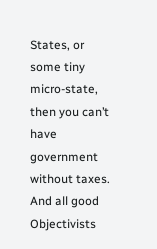States, or some tiny micro-state, then you can’t have government without taxes. And all good Objectivists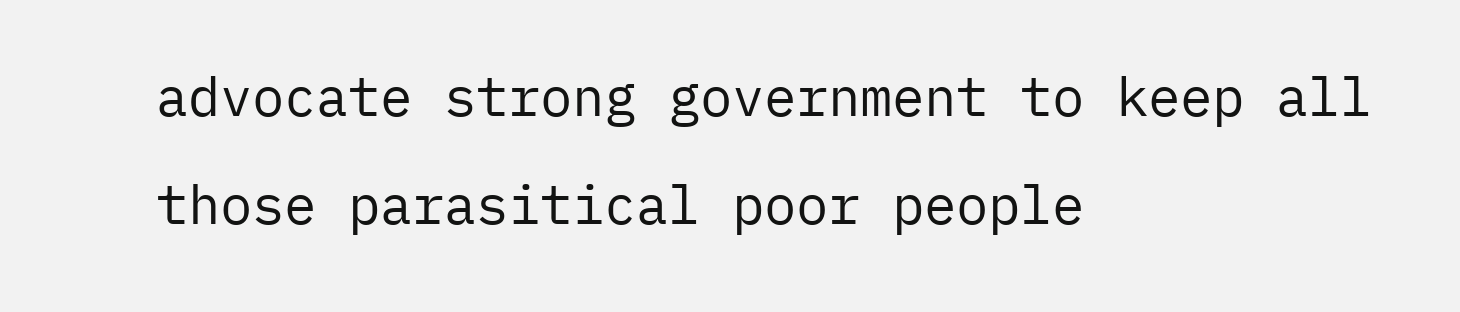advocate strong government to keep all those parasitical poor people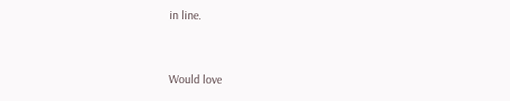in line.


Would love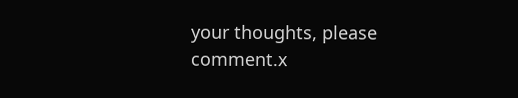your thoughts, please comment.x